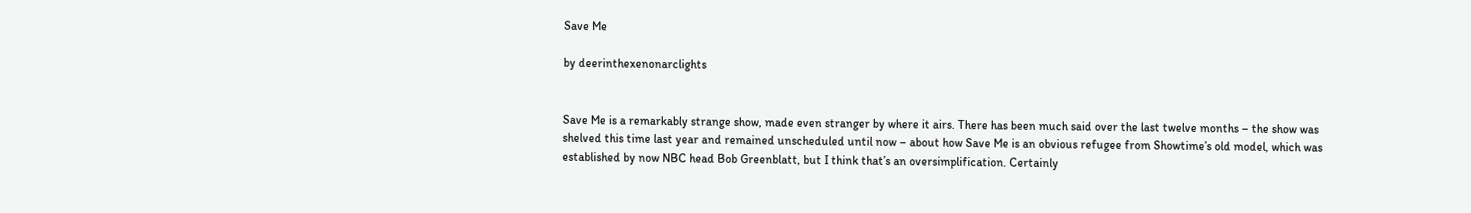Save Me

by deerinthexenonarclights


Save Me is a remarkably strange show, made even stranger by where it airs. There has been much said over the last twelve months – the show was shelved this time last year and remained unscheduled until now – about how Save Me is an obvious refugee from Showtime’s old model, which was established by now NBC head Bob Greenblatt, but I think that’s an oversimplification. Certainly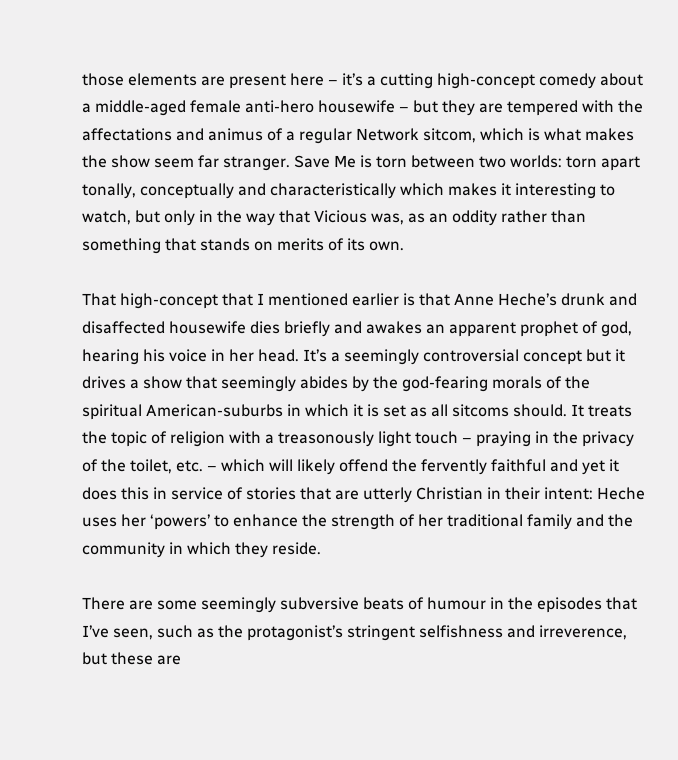those elements are present here – it’s a cutting high-concept comedy about a middle-aged female anti-hero housewife – but they are tempered with the affectations and animus of a regular Network sitcom, which is what makes the show seem far stranger. Save Me is torn between two worlds: torn apart tonally, conceptually and characteristically which makes it interesting to watch, but only in the way that Vicious was, as an oddity rather than something that stands on merits of its own.

That high-concept that I mentioned earlier is that Anne Heche’s drunk and disaffected housewife dies briefly and awakes an apparent prophet of god, hearing his voice in her head. It’s a seemingly controversial concept but it drives a show that seemingly abides by the god-fearing morals of the spiritual American-suburbs in which it is set as all sitcoms should. It treats the topic of religion with a treasonously light touch – praying in the privacy of the toilet, etc. – which will likely offend the fervently faithful and yet it does this in service of stories that are utterly Christian in their intent: Heche uses her ‘powers’ to enhance the strength of her traditional family and the community in which they reside.

There are some seemingly subversive beats of humour in the episodes that I’ve seen, such as the protagonist’s stringent selfishness and irreverence, but these are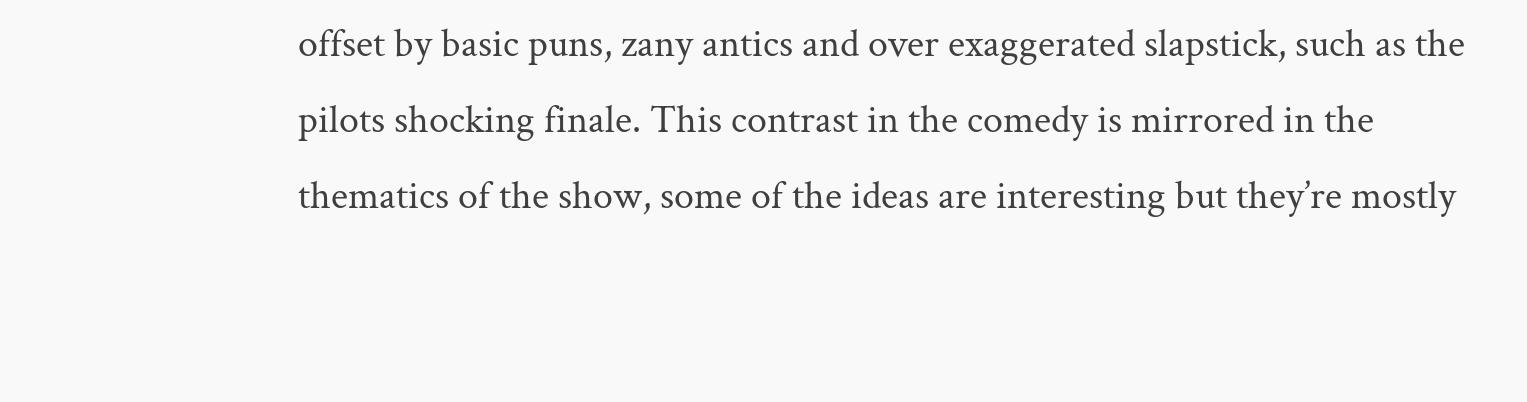offset by basic puns, zany antics and over exaggerated slapstick, such as the pilots shocking finale. This contrast in the comedy is mirrored in the thematics of the show, some of the ideas are interesting but they’re mostly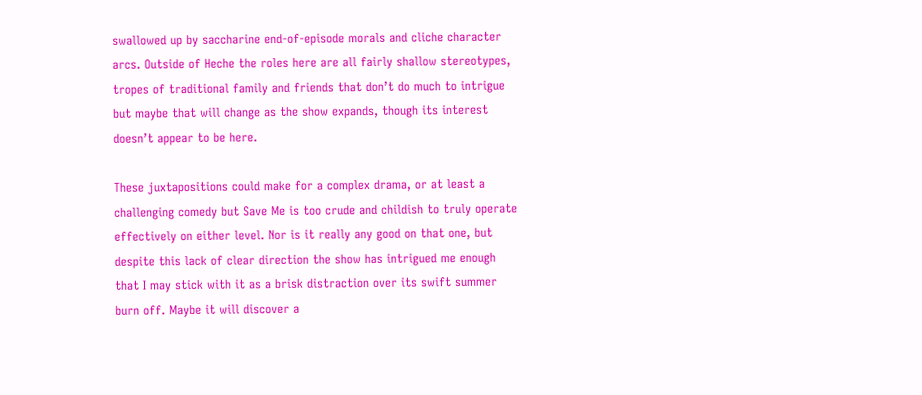swallowed up by saccharine end-of-episode morals and cliche character arcs. Outside of Heche the roles here are all fairly shallow stereotypes, tropes of traditional family and friends that don’t do much to intrigue but maybe that will change as the show expands, though its interest doesn’t appear to be here.

These juxtapositions could make for a complex drama, or at least a challenging comedy but Save Me is too crude and childish to truly operate effectively on either level. Nor is it really any good on that one, but despite this lack of clear direction the show has intrigued me enough that I may stick with it as a brisk distraction over its swift summer burn off. Maybe it will discover a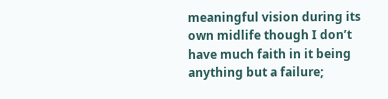meaningful vision during its own midlife though I don’t have much faith in it being anything but a failure;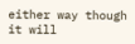either way though it will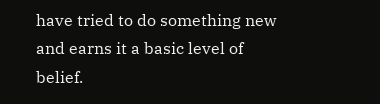have tried to do something new and earns it a basic level of belief.